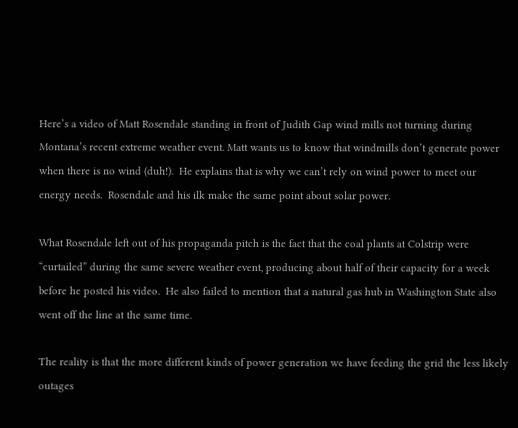Here’s a video of Matt Rosendale standing in front of Judith Gap wind mills not turning during Montana’s recent extreme weather event. Matt wants us to know that windmills don’t generate power when there is no wind (duh!).  He explains that is why we can’t rely on wind power to meet our energy needs.  Rosendale and his ilk make the same point about solar power.

What Rosendale left out of his propaganda pitch is the fact that the coal plants at Colstrip were “curtailed” during the same severe weather event, producing about half of their capacity for a week before he posted his video.  He also failed to mention that a natural gas hub in Washington State also went off the line at the same time.

The reality is that the more different kinds of power generation we have feeding the grid the less likely outages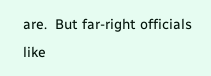are.  But far-right officials like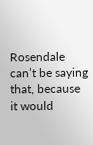Rosendale can’t be saying that, because it would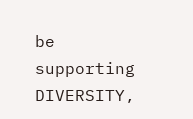be supporting DIVERSITY,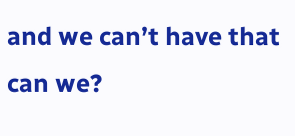and we can’t have that can we?